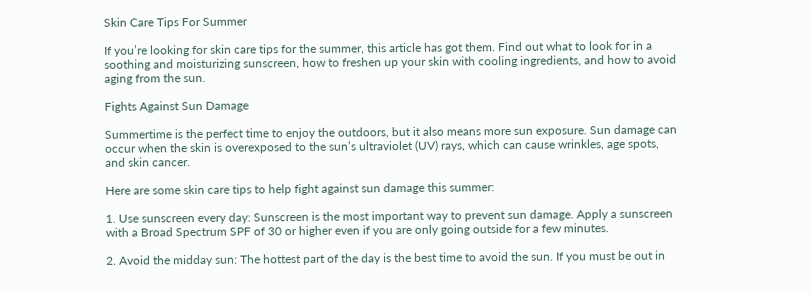Skin Care Tips For Summer

If you’re looking for skin care tips for the summer, this article has got them. Find out what to look for in a soothing and moisturizing sunscreen, how to freshen up your skin with cooling ingredients, and how to avoid aging from the sun.

Fights Against Sun Damage

Summertime is the perfect time to enjoy the outdoors, but it also means more sun exposure. Sun damage can occur when the skin is overexposed to the sun’s ultraviolet (UV) rays, which can cause wrinkles, age spots, and skin cancer.

Here are some skin care tips to help fight against sun damage this summer:

1. Use sunscreen every day: Sunscreen is the most important way to prevent sun damage. Apply a sunscreen with a Broad Spectrum SPF of 30 or higher even if you are only going outside for a few minutes.

2. Avoid the midday sun: The hottest part of the day is the best time to avoid the sun. If you must be out in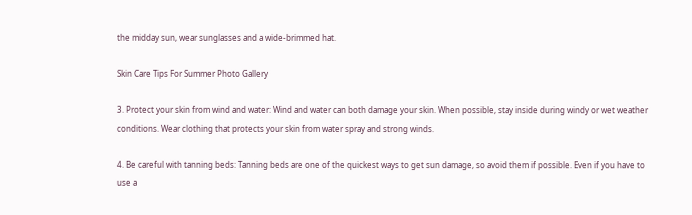the midday sun, wear sunglasses and a wide-brimmed hat.

Skin Care Tips For Summer Photo Gallery

3. Protect your skin from wind and water: Wind and water can both damage your skin. When possible, stay inside during windy or wet weather conditions. Wear clothing that protects your skin from water spray and strong winds.

4. Be careful with tanning beds: Tanning beds are one of the quickest ways to get sun damage, so avoid them if possible. Even if you have to use a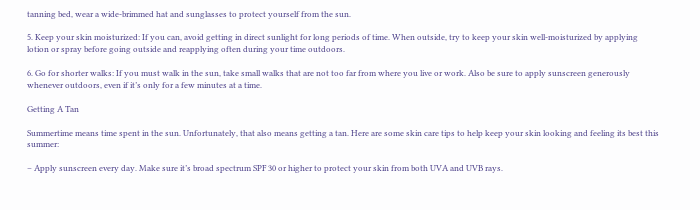tanning bed, wear a wide-brimmed hat and sunglasses to protect yourself from the sun.

5. Keep your skin moisturized: If you can, avoid getting in direct sunlight for long periods of time. When outside, try to keep your skin well-moisturized by applying lotion or spray before going outside and reapplying often during your time outdoors.

6. Go for shorter walks: If you must walk in the sun, take small walks that are not too far from where you live or work. Also be sure to apply sunscreen generously whenever outdoors, even if it’s only for a few minutes at a time.

Getting A Tan

Summertime means time spent in the sun. Unfortunately, that also means getting a tan. Here are some skin care tips to help keep your skin looking and feeling its best this summer:

– Apply sunscreen every day. Make sure it’s broad spectrum SPF 30 or higher to protect your skin from both UVA and UVB rays.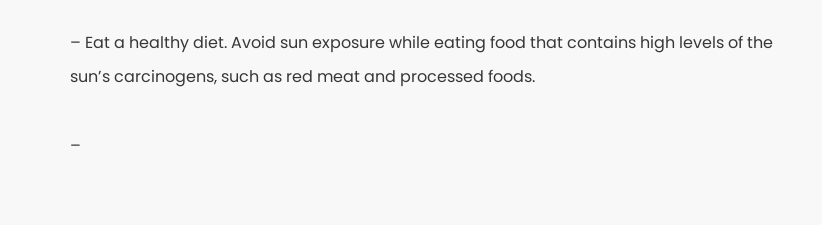– Eat a healthy diet. Avoid sun exposure while eating food that contains high levels of the sun’s carcinogens, such as red meat and processed foods.

–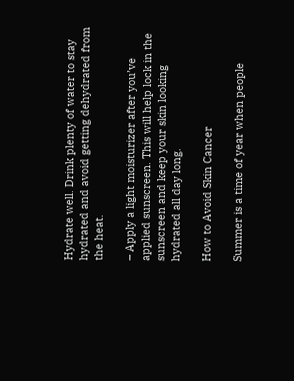Hydrate well. Drink plenty of water to stay hydrated and avoid getting dehydrated from the heat.

– Apply a light moisturizer after you’ve applied sunscreen. This will help lock in the sunscreen and keep your skin looking hydrated all day long.

How to Avoid Skin Cancer

Summer is a time of year when people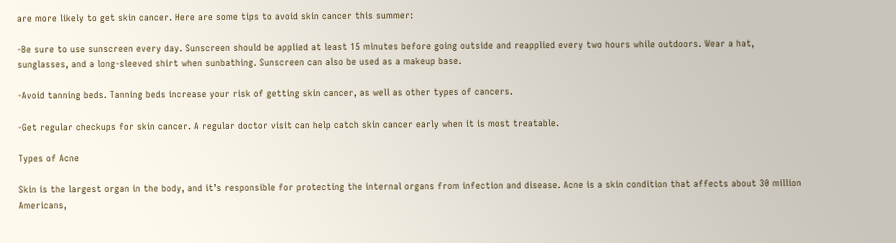are more likely to get skin cancer. Here are some tips to avoid skin cancer this summer:

-Be sure to use sunscreen every day. Sunscreen should be applied at least 15 minutes before going outside and reapplied every two hours while outdoors. Wear a hat, sunglasses, and a long-sleeved shirt when sunbathing. Sunscreen can also be used as a makeup base.

-Avoid tanning beds. Tanning beds increase your risk of getting skin cancer, as well as other types of cancers.

-Get regular checkups for skin cancer. A regular doctor visit can help catch skin cancer early when it is most treatable.

Types of Acne

Skin is the largest organ in the body, and it’s responsible for protecting the internal organs from infection and disease. Acne is a skin condition that affects about 30 million Americans,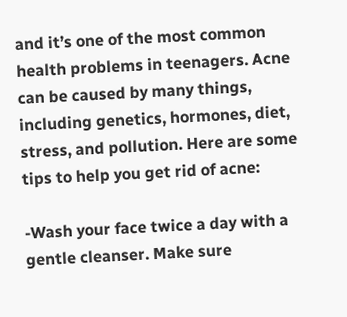and it’s one of the most common health problems in teenagers. Acne can be caused by many things, including genetics, hormones, diet, stress, and pollution. Here are some tips to help you get rid of acne:

-Wash your face twice a day with a gentle cleanser. Make sure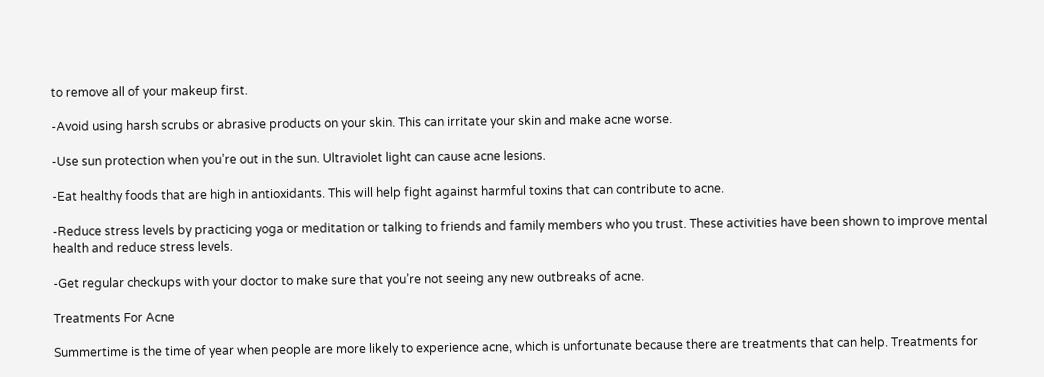to remove all of your makeup first.

-Avoid using harsh scrubs or abrasive products on your skin. This can irritate your skin and make acne worse.

-Use sun protection when you’re out in the sun. Ultraviolet light can cause acne lesions.

-Eat healthy foods that are high in antioxidants. This will help fight against harmful toxins that can contribute to acne.

-Reduce stress levels by practicing yoga or meditation or talking to friends and family members who you trust. These activities have been shown to improve mental health and reduce stress levels.

-Get regular checkups with your doctor to make sure that you’re not seeing any new outbreaks of acne.

Treatments For Acne

Summertime is the time of year when people are more likely to experience acne, which is unfortunate because there are treatments that can help. Treatments for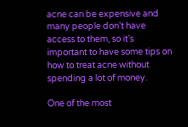acne can be expensive and many people don’t have access to them, so it’s important to have some tips on how to treat acne without spending a lot of money.

One of the most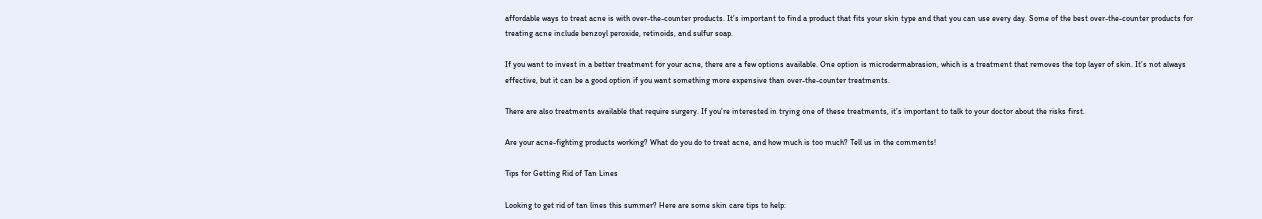affordable ways to treat acne is with over-the-counter products. It’s important to find a product that fits your skin type and that you can use every day. Some of the best over-the-counter products for treating acne include benzoyl peroxide, retinoids, and sulfur soap.

If you want to invest in a better treatment for your acne, there are a few options available. One option is microdermabrasion, which is a treatment that removes the top layer of skin. It’s not always effective, but it can be a good option if you want something more expensive than over-the-counter treatments.

There are also treatments available that require surgery. If you’re interested in trying one of these treatments, it’s important to talk to your doctor about the risks first.

Are your acne-fighting products working? What do you do to treat acne, and how much is too much? Tell us in the comments!

Tips for Getting Rid of Tan Lines

Looking to get rid of tan lines this summer? Here are some skin care tips to help: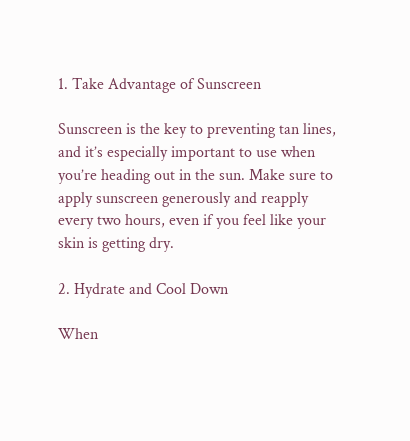1. Take Advantage of Sunscreen

Sunscreen is the key to preventing tan lines, and it’s especially important to use when you’re heading out in the sun. Make sure to apply sunscreen generously and reapply every two hours, even if you feel like your skin is getting dry.

2. Hydrate and Cool Down

When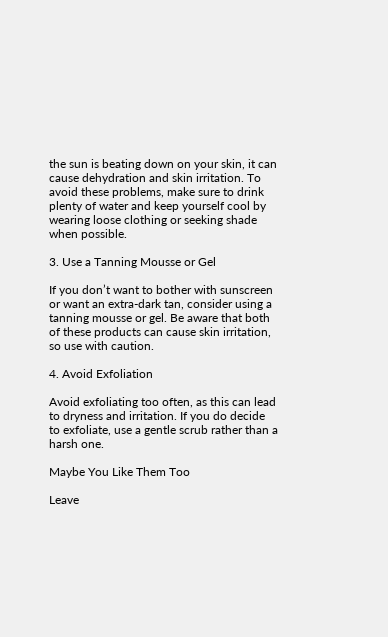the sun is beating down on your skin, it can cause dehydration and skin irritation. To avoid these problems, make sure to drink plenty of water and keep yourself cool by wearing loose clothing or seeking shade when possible.

3. Use a Tanning Mousse or Gel

If you don’t want to bother with sunscreen or want an extra-dark tan, consider using a tanning mousse or gel. Be aware that both of these products can cause skin irritation, so use with caution.

4. Avoid Exfoliation

Avoid exfoliating too often, as this can lead to dryness and irritation. If you do decide to exfoliate, use a gentle scrub rather than a harsh one.

Maybe You Like Them Too

Leave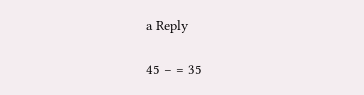a Reply

45 − = 35